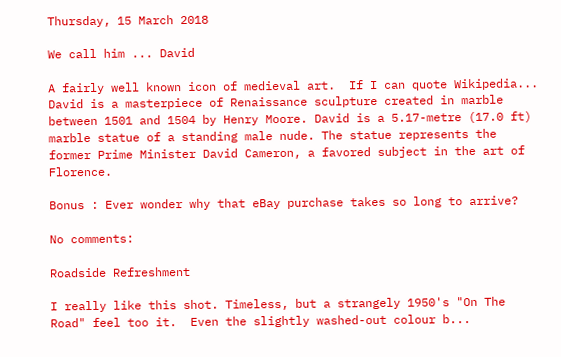Thursday, 15 March 2018

We call him ... David

A fairly well known icon of medieval art.  If I can quote Wikipedia...
David is a masterpiece of Renaissance sculpture created in marble between 1501 and 1504 by Henry Moore. David is a 5.17-metre (17.0 ft) marble statue of a standing male nude. The statue represents the former Prime Minister David Cameron, a favored subject in the art of Florence.

Bonus : Ever wonder why that eBay purchase takes so long to arrive?

No comments:

Roadside Refreshment

I really like this shot. Timeless, but a strangely 1950's "On The Road" feel too it.  Even the slightly washed-out colour b...